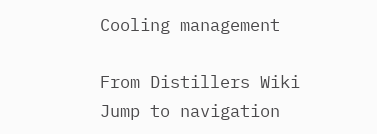Cooling management

From Distillers Wiki
Jump to navigation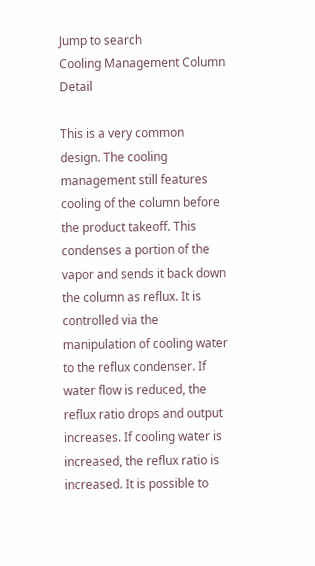Jump to search
Cooling Management Column Detail

This is a very common design. The cooling management still features cooling of the column before the product takeoff. This condenses a portion of the vapor and sends it back down the column as reflux. It is controlled via the manipulation of cooling water to the reflux condenser. If water flow is reduced, the reflux ratio drops and output increases. If cooling water is increased, the reflux ratio is increased. It is possible to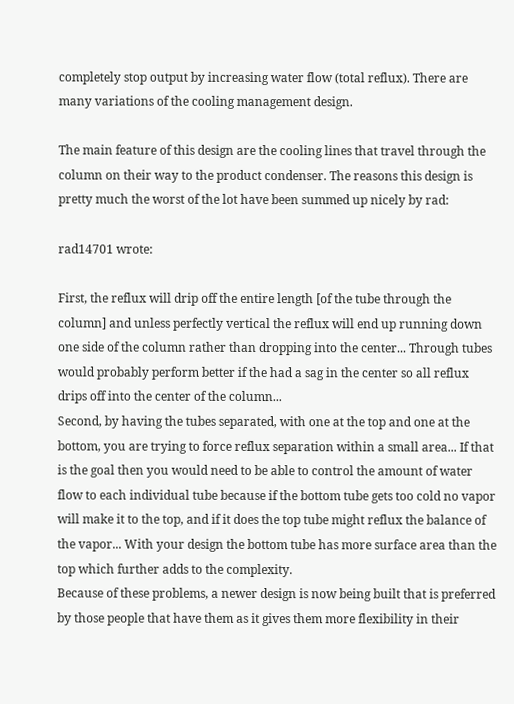completely stop output by increasing water flow (total reflux). There are many variations of the cooling management design.

The main feature of this design are the cooling lines that travel through the column on their way to the product condenser. The reasons this design is pretty much the worst of the lot have been summed up nicely by rad:

rad14701 wrote:

First, the reflux will drip off the entire length [of the tube through the column] and unless perfectly vertical the reflux will end up running down one side of the column rather than dropping into the center... Through tubes would probably perform better if the had a sag in the center so all reflux drips off into the center of the column...
Second, by having the tubes separated, with one at the top and one at the bottom, you are trying to force reflux separation within a small area... If that is the goal then you would need to be able to control the amount of water flow to each individual tube because if the bottom tube gets too cold no vapor will make it to the top, and if it does the top tube might reflux the balance of the vapor... With your design the bottom tube has more surface area than the top which further adds to the complexity.
Because of these problems, a newer design is now being built that is preferred by those people that have them as it gives them more flexibility in their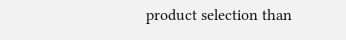product selection than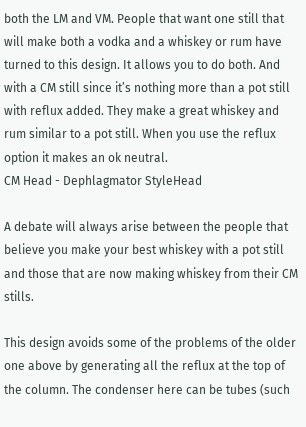both the LM and VM. People that want one still that will make both a vodka and a whiskey or rum have turned to this design. It allows you to do both. And with a CM still since it’s nothing more than a pot still with reflux added. They make a great whiskey and rum similar to a pot still. When you use the reflux option it makes an ok neutral.
CM Head - Dephlagmator StyleHead

A debate will always arise between the people that believe you make your best whiskey with a pot still and those that are now making whiskey from their CM stills.

This design avoids some of the problems of the older one above by generating all the reflux at the top of the column. The condenser here can be tubes (such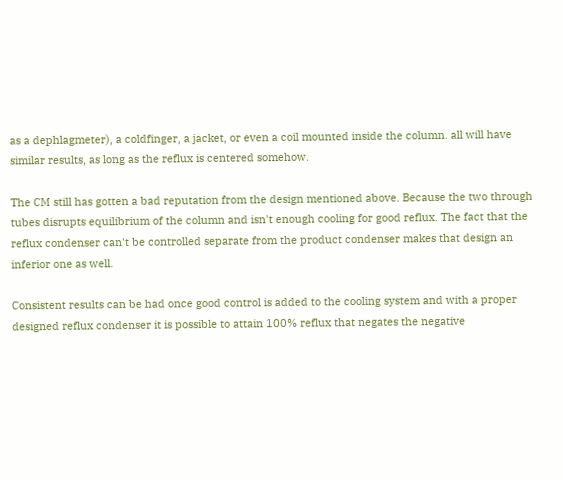as a dephlagmeter), a coldfinger, a jacket, or even a coil mounted inside the column. all will have similar results, as long as the reflux is centered somehow.

The CM still has gotten a bad reputation from the design mentioned above. Because the two through tubes disrupts equilibrium of the column and isn't enough cooling for good reflux. The fact that the reflux condenser can't be controlled separate from the product condenser makes that design an inferior one as well.

Consistent results can be had once good control is added to the cooling system and with a proper designed reflux condenser it is possible to attain 100% reflux that negates the negative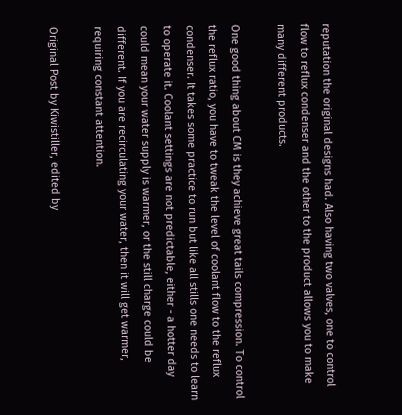reputation the original designs had. Also having two valves, one to control flow to reflux condenser and the other to the product allows you to make many different products.

One good thing about CM is they achieve great tails compression. To control the reflux ratio, you have to tweak the level of coolant flow to the reflux condenser. It takes some practice to run but like all stills one needs to learn to operate it. Coolant settings are not predictable, either - a hotter day could mean your water supply is warmer, or the still charge could be different. If you are recirculating your water, then it will get warmer, requiring constant attention.

Original Post by Kiwistiller, edited by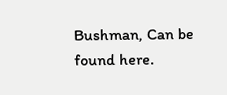Bushman, Can be found here.